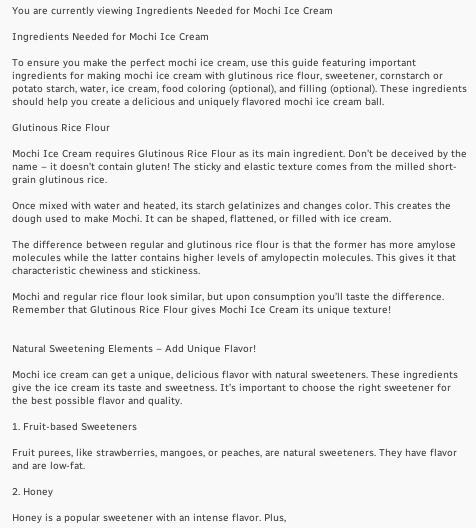You are currently viewing Ingredients Needed for Mochi Ice Cream

Ingredients Needed for Mochi Ice Cream

To ensure you make the perfect mochi ice cream, use this guide featuring important ingredients for making mochi ice cream with glutinous rice flour, sweetener, cornstarch or potato starch, water, ice cream, food coloring (optional), and filling (optional). These ingredients should help you create a delicious and uniquely flavored mochi ice cream ball.

Glutinous Rice Flour

Mochi Ice Cream requires Glutinous Rice Flour as its main ingredient. Don’t be deceived by the name – it doesn’t contain gluten! The sticky and elastic texture comes from the milled short-grain glutinous rice.

Once mixed with water and heated, its starch gelatinizes and changes color. This creates the dough used to make Mochi. It can be shaped, flattened, or filled with ice cream.

The difference between regular and glutinous rice flour is that the former has more amylose molecules while the latter contains higher levels of amylopectin molecules. This gives it that characteristic chewiness and stickiness.

Mochi and regular rice flour look similar, but upon consumption you’ll taste the difference. Remember that Glutinous Rice Flour gives Mochi Ice Cream its unique texture!


Natural Sweetening Elements – Add Unique Flavor!

Mochi ice cream can get a unique, delicious flavor with natural sweeteners. These ingredients give the ice cream its taste and sweetness. It’s important to choose the right sweetener for the best possible flavor and quality.

1. Fruit-based Sweeteners

Fruit purees, like strawberries, mangoes, or peaches, are natural sweeteners. They have flavor and are low-fat.

2. Honey

Honey is a popular sweetener with an intense flavor. Plus,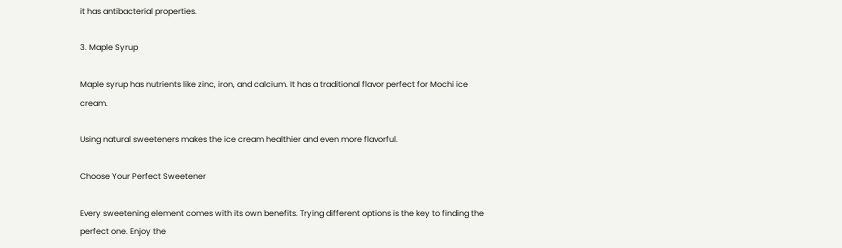it has antibacterial properties.

3. Maple Syrup

Maple syrup has nutrients like zinc, iron, and calcium. It has a traditional flavor perfect for Mochi ice cream.

Using natural sweeteners makes the ice cream healthier and even more flavorful.

Choose Your Perfect Sweetener

Every sweetening element comes with its own benefits. Trying different options is the key to finding the perfect one. Enjoy the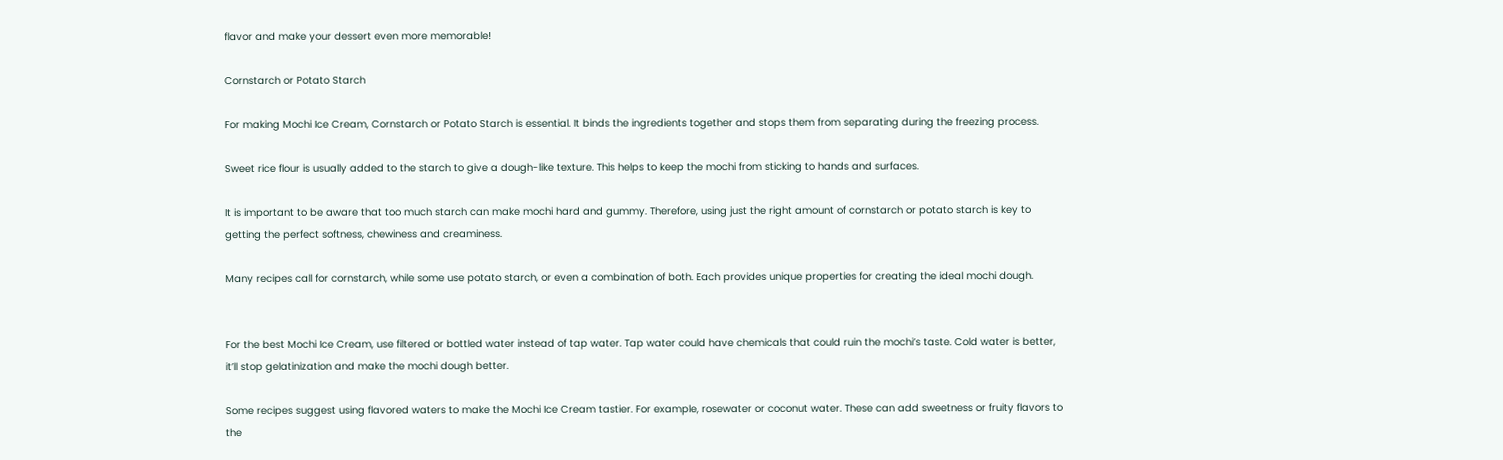flavor and make your dessert even more memorable!

Cornstarch or Potato Starch

For making Mochi Ice Cream, Cornstarch or Potato Starch is essential. It binds the ingredients together and stops them from separating during the freezing process.

Sweet rice flour is usually added to the starch to give a dough-like texture. This helps to keep the mochi from sticking to hands and surfaces.

It is important to be aware that too much starch can make mochi hard and gummy. Therefore, using just the right amount of cornstarch or potato starch is key to getting the perfect softness, chewiness and creaminess.

Many recipes call for cornstarch, while some use potato starch, or even a combination of both. Each provides unique properties for creating the ideal mochi dough.


For the best Mochi Ice Cream, use filtered or bottled water instead of tap water. Tap water could have chemicals that could ruin the mochi’s taste. Cold water is better, it’ll stop gelatinization and make the mochi dough better.

Some recipes suggest using flavored waters to make the Mochi Ice Cream tastier. For example, rosewater or coconut water. These can add sweetness or fruity flavors to the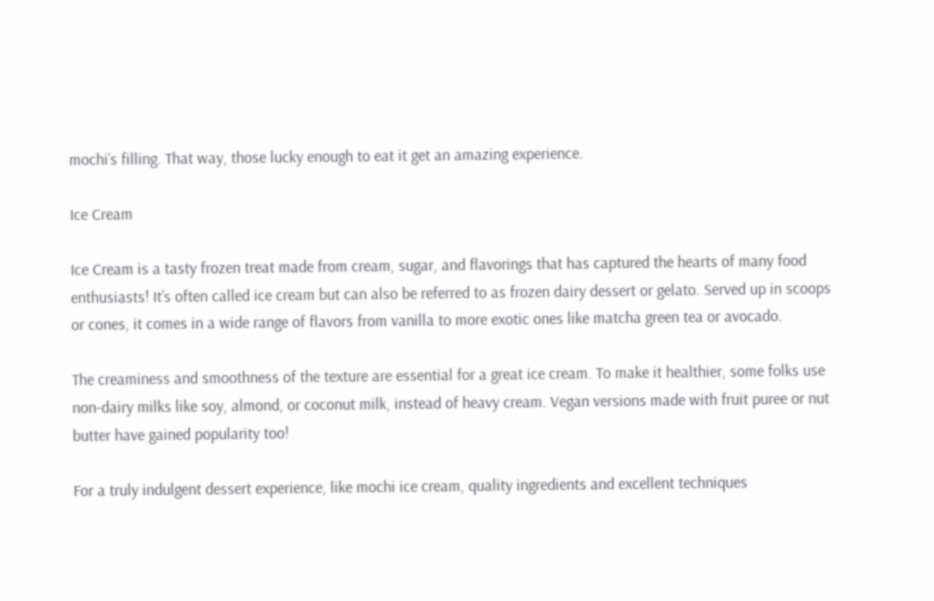mochi’s filling. That way, those lucky enough to eat it get an amazing experience.

Ice Cream

Ice Cream is a tasty frozen treat made from cream, sugar, and flavorings that has captured the hearts of many food enthusiasts! It’s often called ice cream but can also be referred to as frozen dairy dessert or gelato. Served up in scoops or cones, it comes in a wide range of flavors from vanilla to more exotic ones like matcha green tea or avocado.

The creaminess and smoothness of the texture are essential for a great ice cream. To make it healthier, some folks use non-dairy milks like soy, almond, or coconut milk, instead of heavy cream. Vegan versions made with fruit puree or nut butter have gained popularity too!

For a truly indulgent dessert experience, like mochi ice cream, quality ingredients and excellent techniques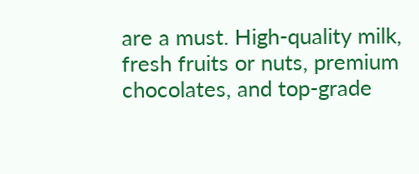are a must. High-quality milk, fresh fruits or nuts, premium chocolates, and top-grade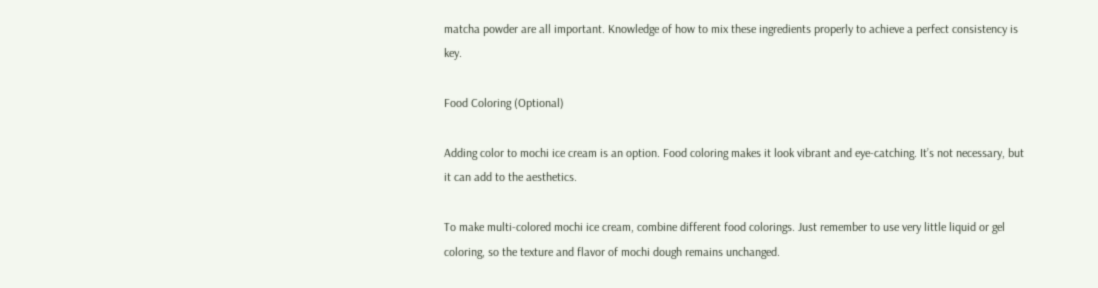matcha powder are all important. Knowledge of how to mix these ingredients properly to achieve a perfect consistency is key.

Food Coloring (Optional)

Adding color to mochi ice cream is an option. Food coloring makes it look vibrant and eye-catching. It’s not necessary, but it can add to the aesthetics.

To make multi-colored mochi ice cream, combine different food colorings. Just remember to use very little liquid or gel coloring, so the texture and flavor of mochi dough remains unchanged.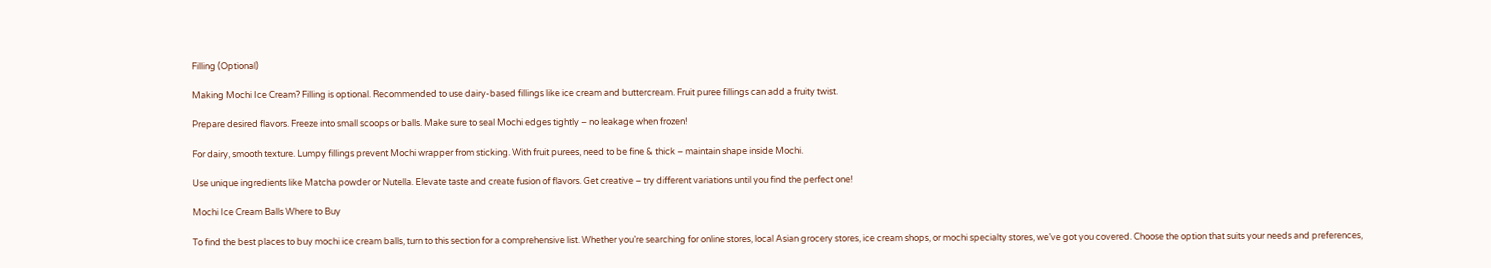Filling (Optional)

Making Mochi Ice Cream? Filling is optional. Recommended to use dairy-based fillings like ice cream and buttercream. Fruit puree fillings can add a fruity twist.

Prepare desired flavors. Freeze into small scoops or balls. Make sure to seal Mochi edges tightly – no leakage when frozen!

For dairy, smooth texture. Lumpy fillings prevent Mochi wrapper from sticking. With fruit purees, need to be fine & thick – maintain shape inside Mochi.

Use unique ingredients like Matcha powder or Nutella. Elevate taste and create fusion of flavors. Get creative – try different variations until you find the perfect one!

Mochi Ice Cream Balls Where to Buy

To find the best places to buy mochi ice cream balls, turn to this section for a comprehensive list. Whether you’re searching for online stores, local Asian grocery stores, ice cream shops, or mochi specialty stores, we’ve got you covered. Choose the option that suits your needs and preferences,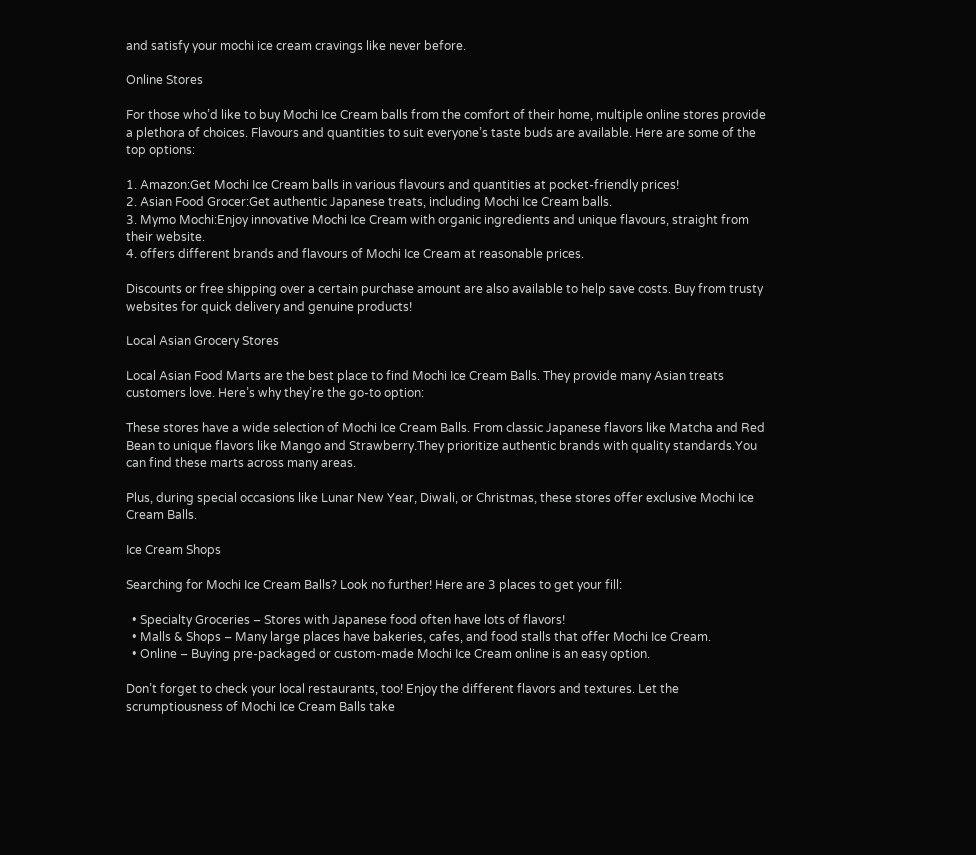and satisfy your mochi ice cream cravings like never before.

Online Stores

For those who’d like to buy Mochi Ice Cream balls from the comfort of their home, multiple online stores provide a plethora of choices. Flavours and quantities to suit everyone’s taste buds are available. Here are some of the top options:

1. Amazon:Get Mochi Ice Cream balls in various flavours and quantities at pocket-friendly prices!
2. Asian Food Grocer:Get authentic Japanese treats, including Mochi Ice Cream balls.
3. Mymo Mochi:Enjoy innovative Mochi Ice Cream with organic ingredients and unique flavours, straight from their website.
4. offers different brands and flavours of Mochi Ice Cream at reasonable prices.

Discounts or free shipping over a certain purchase amount are also available to help save costs. Buy from trusty websites for quick delivery and genuine products!

Local Asian Grocery Stores

Local Asian Food Marts are the best place to find Mochi Ice Cream Balls. They provide many Asian treats customers love. Here’s why they’re the go-to option:

These stores have a wide selection of Mochi Ice Cream Balls. From classic Japanese flavors like Matcha and Red Bean to unique flavors like Mango and Strawberry.They prioritize authentic brands with quality standards.You can find these marts across many areas.

Plus, during special occasions like Lunar New Year, Diwali, or Christmas, these stores offer exclusive Mochi Ice Cream Balls.

Ice Cream Shops

Searching for Mochi Ice Cream Balls? Look no further! Here are 3 places to get your fill:

  • Specialty Groceries – Stores with Japanese food often have lots of flavors!
  • Malls & Shops – Many large places have bakeries, cafes, and food stalls that offer Mochi Ice Cream.
  • Online – Buying pre-packaged or custom-made Mochi Ice Cream online is an easy option.

Don’t forget to check your local restaurants, too! Enjoy the different flavors and textures. Let the scrumptiousness of Mochi Ice Cream Balls take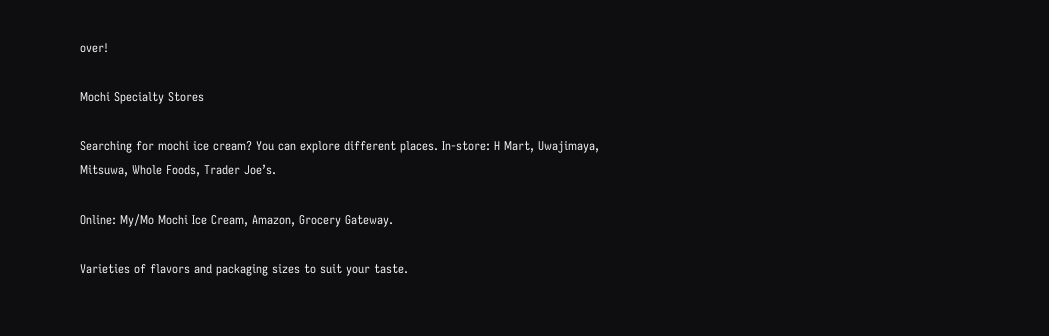over!

Mochi Specialty Stores

Searching for mochi ice cream? You can explore different places. In-store: H Mart, Uwajimaya, Mitsuwa, Whole Foods, Trader Joe’s.

Online: My/Mo Mochi Ice Cream, Amazon, Grocery Gateway.

Varieties of flavors and packaging sizes to suit your taste.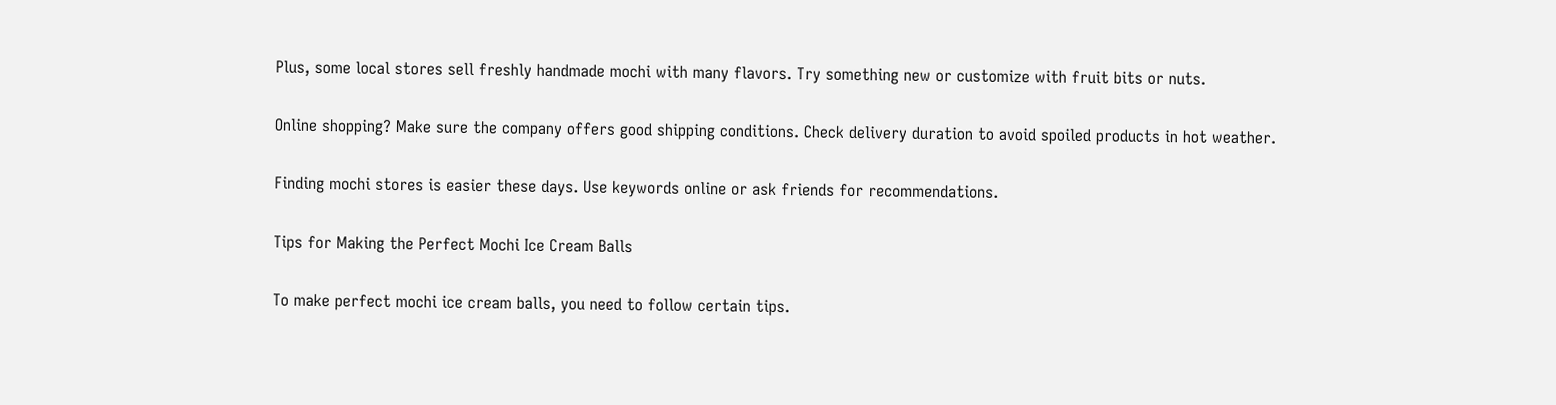Plus, some local stores sell freshly handmade mochi with many flavors. Try something new or customize with fruit bits or nuts.

Online shopping? Make sure the company offers good shipping conditions. Check delivery duration to avoid spoiled products in hot weather.

Finding mochi stores is easier these days. Use keywords online or ask friends for recommendations.

Tips for Making the Perfect Mochi Ice Cream Balls

To make perfect mochi ice cream balls, you need to follow certain tips.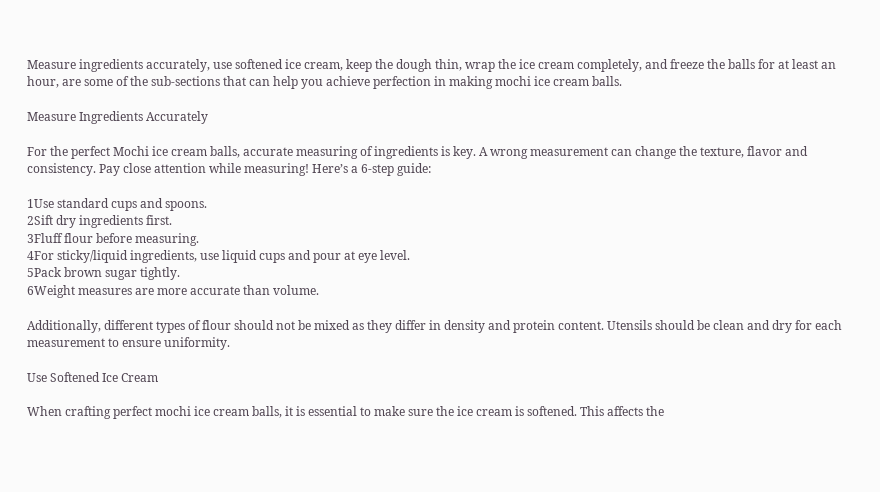Measure ingredients accurately, use softened ice cream, keep the dough thin, wrap the ice cream completely, and freeze the balls for at least an hour, are some of the sub-sections that can help you achieve perfection in making mochi ice cream balls.

Measure Ingredients Accurately

For the perfect Mochi ice cream balls, accurate measuring of ingredients is key. A wrong measurement can change the texture, flavor and consistency. Pay close attention while measuring! Here’s a 6-step guide:

1Use standard cups and spoons.
2Sift dry ingredients first.
3Fluff flour before measuring.
4For sticky/liquid ingredients, use liquid cups and pour at eye level.
5Pack brown sugar tightly.
6Weight measures are more accurate than volume.

Additionally, different types of flour should not be mixed as they differ in density and protein content. Utensils should be clean and dry for each measurement to ensure uniformity.

Use Softened Ice Cream

When crafting perfect mochi ice cream balls, it is essential to make sure the ice cream is softened. This affects the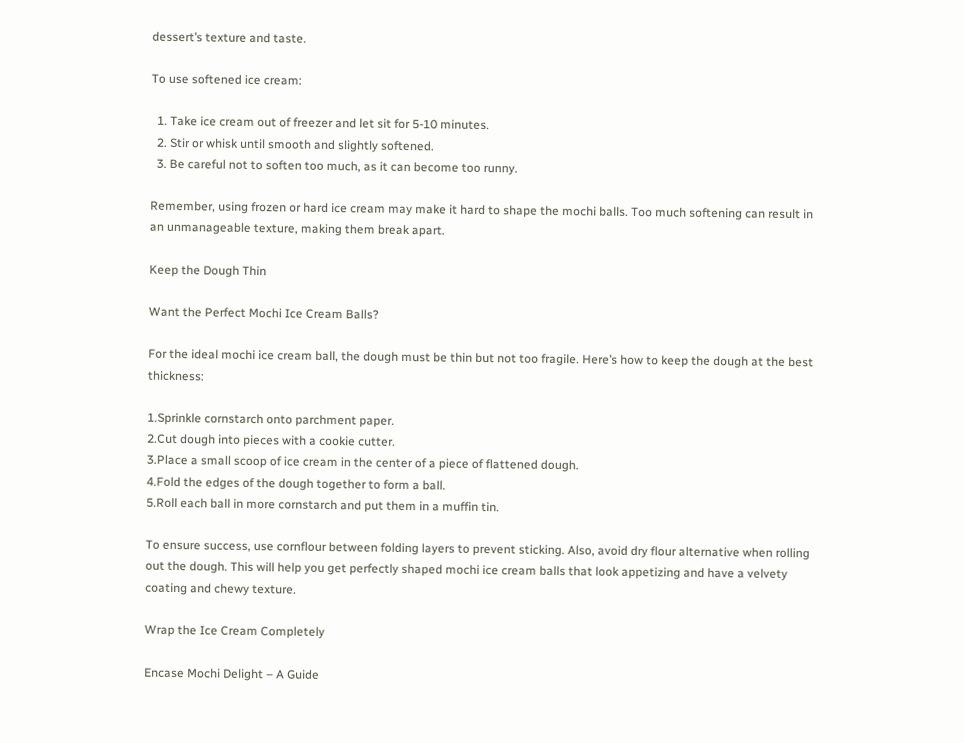dessert’s texture and taste.

To use softened ice cream:

  1. Take ice cream out of freezer and let sit for 5-10 minutes.
  2. Stir or whisk until smooth and slightly softened.
  3. Be careful not to soften too much, as it can become too runny.

Remember, using frozen or hard ice cream may make it hard to shape the mochi balls. Too much softening can result in an unmanageable texture, making them break apart.

Keep the Dough Thin

Want the Perfect Mochi Ice Cream Balls?

For the ideal mochi ice cream ball, the dough must be thin but not too fragile. Here’s how to keep the dough at the best thickness:

1.Sprinkle cornstarch onto parchment paper.
2.Cut dough into pieces with a cookie cutter.
3.Place a small scoop of ice cream in the center of a piece of flattened dough.
4.Fold the edges of the dough together to form a ball.
5.Roll each ball in more cornstarch and put them in a muffin tin.

To ensure success, use cornflour between folding layers to prevent sticking. Also, avoid dry flour alternative when rolling out the dough. This will help you get perfectly shaped mochi ice cream balls that look appetizing and have a velvety coating and chewy texture.

Wrap the Ice Cream Completely

Encase Mochi Delight – A Guide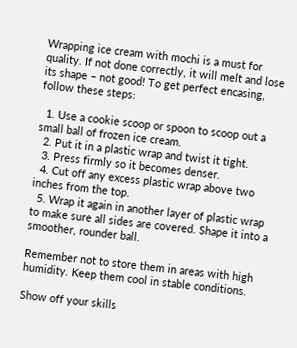Wrapping ice cream with mochi is a must for quality. If not done correctly, it will melt and lose its shape – not good! To get perfect encasing, follow these steps:

  1. Use a cookie scoop or spoon to scoop out a small ball of frozen ice cream.
  2. Put it in a plastic wrap and twist it tight.
  3. Press firmly so it becomes denser.
  4. Cut off any excess plastic wrap above two inches from the top.
  5. Wrap it again in another layer of plastic wrap to make sure all sides are covered. Shape it into a smoother, rounder ball.

Remember not to store them in areas with high humidity. Keep them cool in stable conditions.

Show off your skills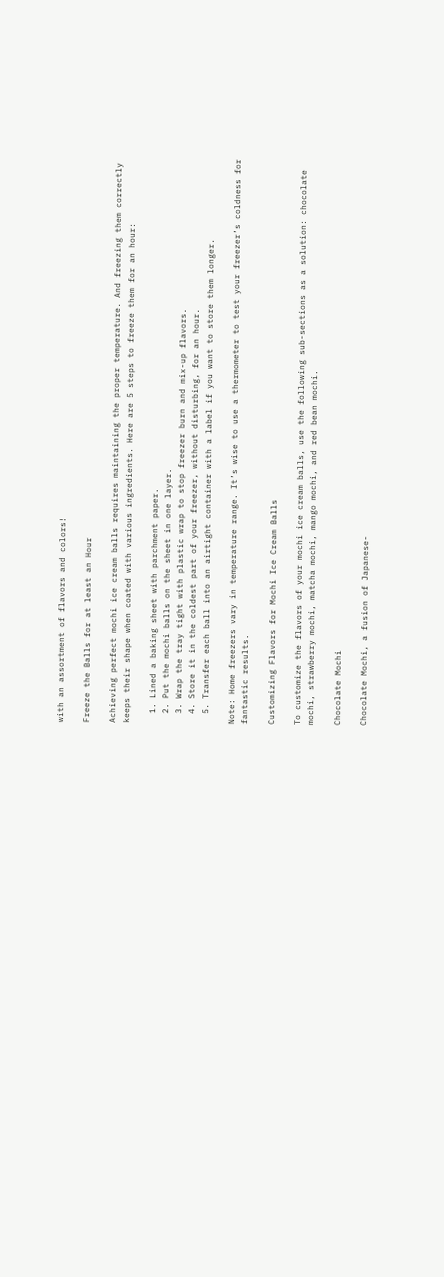with an assortment of flavors and colors!

Freeze the Balls for at least an Hour

Achieving perfect mochi ice cream balls requires maintaining the proper temperature. And freezing them correctly keeps their shape when coated with various ingredients. Here are 5 steps to freeze them for an hour:

  1. Lined a baking sheet with parchment paper.
  2. Put the mochi balls on the sheet in one layer.
  3. Wrap the tray tight with plastic wrap to stop freezer burn and mix-up flavors.
  4. Store it in the coldest part of your freezer, without disturbing, for an hour.
  5. Transfer each ball into an airtight container with a label if you want to store them longer.

Note: Home freezers vary in temperature range. It’s wise to use a thermometer to test your freezer’s coldness for fantastic results.

Customizing Flavors for Mochi Ice Cream Balls

To customize the flavors of your mochi ice cream balls, use the following sub-sections as a solution: chocolate mochi, strawberry mochi, matcha mochi, mango mochi, and red bean mochi.

Chocolate Mochi

Chocolate Mochi, a fusion of Japanese-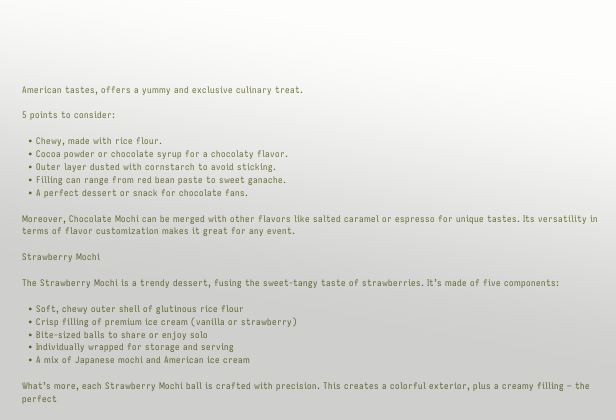American tastes, offers a yummy and exclusive culinary treat.

5 points to consider:

  • Chewy, made with rice flour.
  • Cocoa powder or chocolate syrup for a chocolaty flavor.
  • Outer layer dusted with cornstarch to avoid sticking.
  • Filling can range from red bean paste to sweet ganache.
  • A perfect dessert or snack for chocolate fans.

Moreover, Chocolate Mochi can be merged with other flavors like salted caramel or espresso for unique tastes. Its versatility in terms of flavor customization makes it great for any event.

Strawberry Mochi

The Strawberry Mochi is a trendy dessert, fusing the sweet-tangy taste of strawberries. It’s made of five components:

  • Soft, chewy outer shell of glutinous rice flour
  • Crisp filling of premium ice cream (vanilla or strawberry)
  • Bite-sized balls to share or enjoy solo
  • Individually wrapped for storage and serving
  • A mix of Japanese mochi and American ice cream

What’s more, each Strawberry Mochi ball is crafted with precision. This creates a colorful exterior, plus a creamy filling – the perfect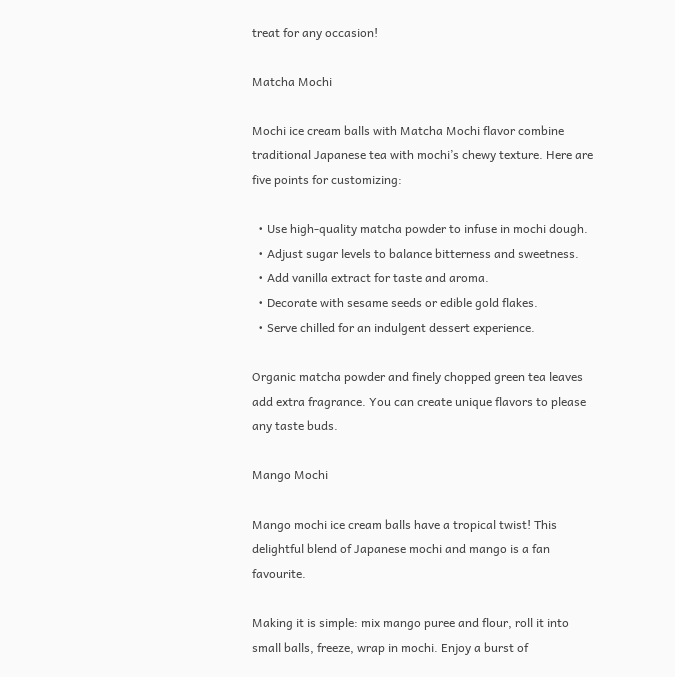treat for any occasion!

Matcha Mochi

Mochi ice cream balls with Matcha Mochi flavor combine traditional Japanese tea with mochi’s chewy texture. Here are five points for customizing:

  • Use high-quality matcha powder to infuse in mochi dough.
  • Adjust sugar levels to balance bitterness and sweetness.
  • Add vanilla extract for taste and aroma.
  • Decorate with sesame seeds or edible gold flakes.
  • Serve chilled for an indulgent dessert experience.

Organic matcha powder and finely chopped green tea leaves add extra fragrance. You can create unique flavors to please any taste buds.

Mango Mochi

Mango mochi ice cream balls have a tropical twist! This delightful blend of Japanese mochi and mango is a fan favourite.

Making it is simple: mix mango puree and flour, roll it into small balls, freeze, wrap in mochi. Enjoy a burst of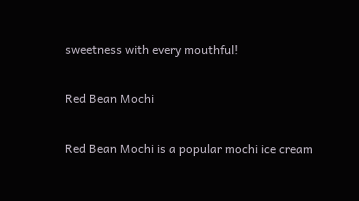sweetness with every mouthful!

Red Bean Mochi

Red Bean Mochi is a popular mochi ice cream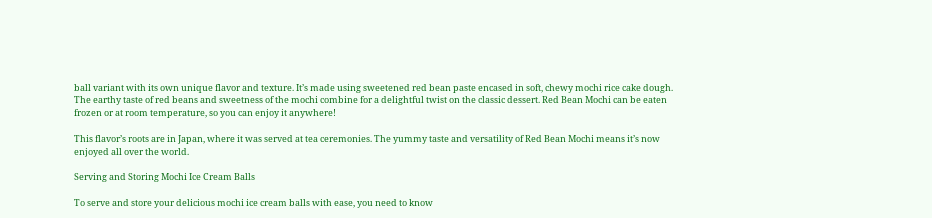ball variant with its own unique flavor and texture. It’s made using sweetened red bean paste encased in soft, chewy mochi rice cake dough. The earthy taste of red beans and sweetness of the mochi combine for a delightful twist on the classic dessert. Red Bean Mochi can be eaten frozen or at room temperature, so you can enjoy it anywhere!

This flavor’s roots are in Japan, where it was served at tea ceremonies. The yummy taste and versatility of Red Bean Mochi means it’s now enjoyed all over the world.

Serving and Storing Mochi Ice Cream Balls

To serve and store your delicious mochi ice cream balls with ease, you need to know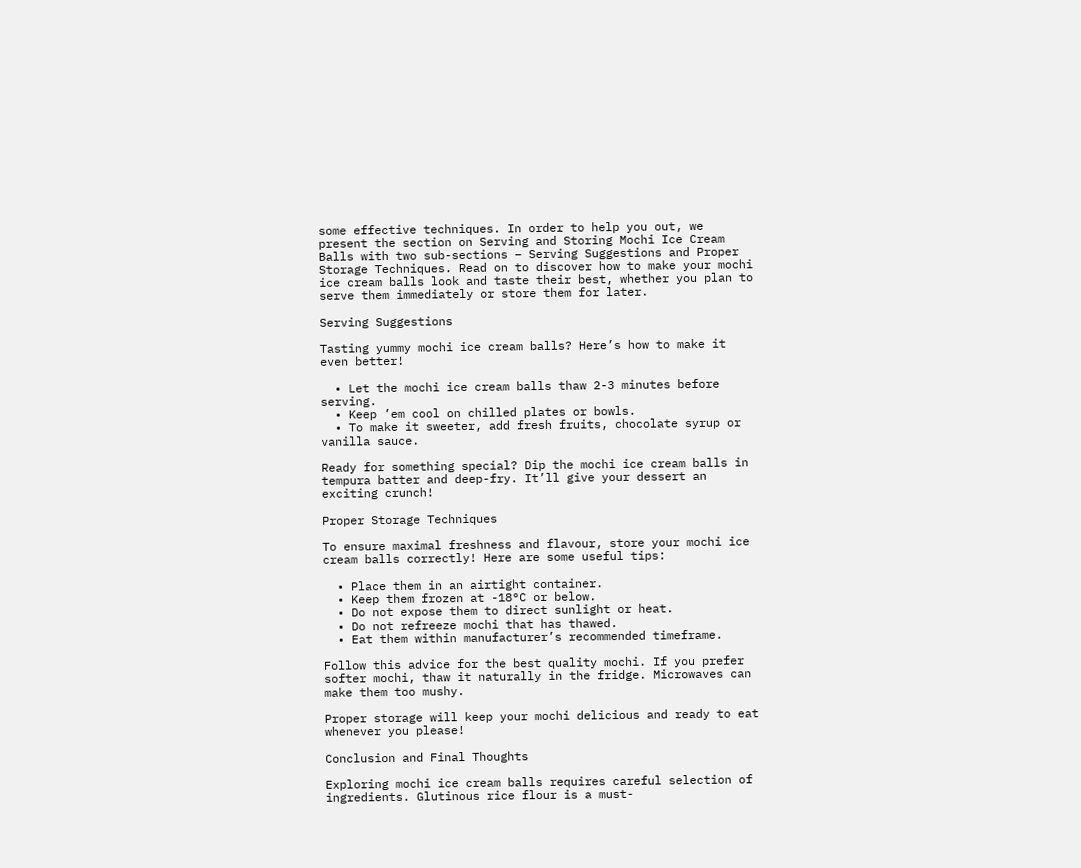some effective techniques. In order to help you out, we present the section on Serving and Storing Mochi Ice Cream Balls with two sub-sections – Serving Suggestions and Proper Storage Techniques. Read on to discover how to make your mochi ice cream balls look and taste their best, whether you plan to serve them immediately or store them for later.

Serving Suggestions

Tasting yummy mochi ice cream balls? Here’s how to make it even better!

  • Let the mochi ice cream balls thaw 2-3 minutes before serving.
  • Keep ’em cool on chilled plates or bowls.
  • To make it sweeter, add fresh fruits, chocolate syrup or vanilla sauce.

Ready for something special? Dip the mochi ice cream balls in tempura batter and deep-fry. It’ll give your dessert an exciting crunch!

Proper Storage Techniques

To ensure maximal freshness and flavour, store your mochi ice cream balls correctly! Here are some useful tips:

  • Place them in an airtight container.
  • Keep them frozen at -18°C or below.
  • Do not expose them to direct sunlight or heat.
  • Do not refreeze mochi that has thawed.
  • Eat them within manufacturer’s recommended timeframe.

Follow this advice for the best quality mochi. If you prefer softer mochi, thaw it naturally in the fridge. Microwaves can make them too mushy.

Proper storage will keep your mochi delicious and ready to eat whenever you please!

Conclusion and Final Thoughts

Exploring mochi ice cream balls requires careful selection of ingredients. Glutinous rice flour is a must-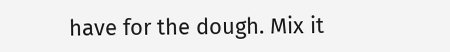have for the dough. Mix it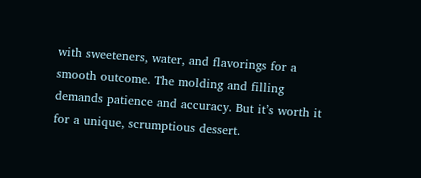with sweeteners, water, and flavorings for a smooth outcome. The molding and filling demands patience and accuracy. But it’s worth it for a unique, scrumptious dessert.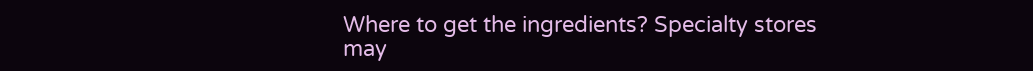Where to get the ingredients? Specialty stores may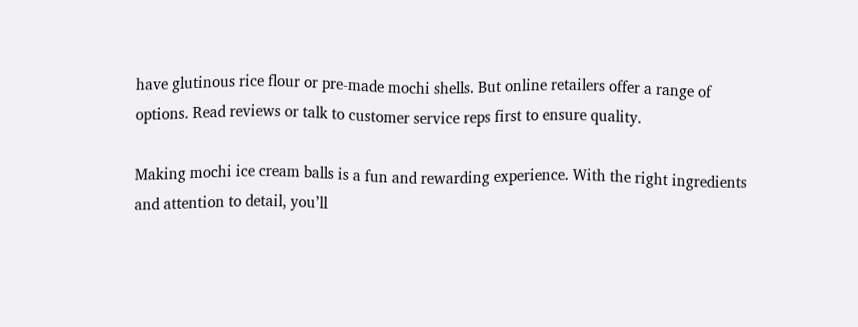have glutinous rice flour or pre-made mochi shells. But online retailers offer a range of options. Read reviews or talk to customer service reps first to ensure quality.

Making mochi ice cream balls is a fun and rewarding experience. With the right ingredients and attention to detail, you’ll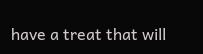have a treat that will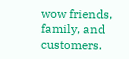wow friends, family, and customers.